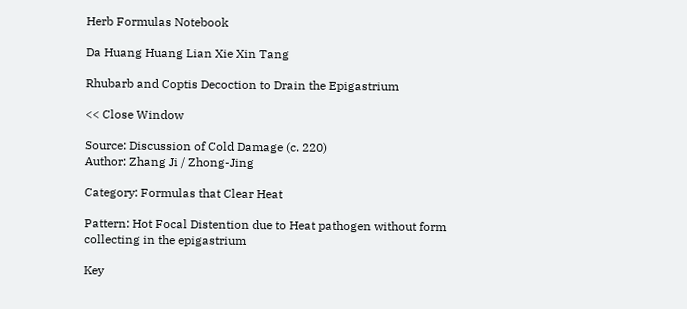Herb Formulas Notebook

Da Huang Huang Lian Xie Xin Tang

Rhubarb and Coptis Decoction to Drain the Epigastrium

<< Close Window

Source: Discussion of Cold Damage (c. 220)
Author: Zhang Ji / Zhong-Jing

Category: Formulas that Clear Heat

Pattern: Hot Focal Distention due to Heat pathogen without form collecting in the epigastrium

Key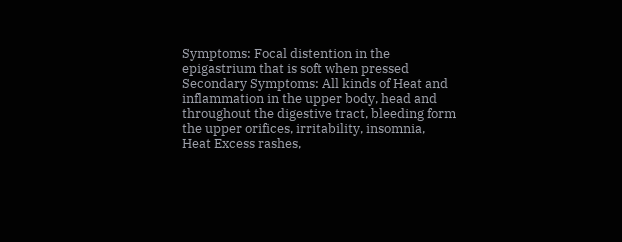Symptoms: Focal distention in the epigastrium that is soft when pressed
Secondary Symptoms: All kinds of Heat and inflammation in the upper body, head and throughout the digestive tract, bleeding form the upper orifices, irritability, insomnia, Heat Excess rashes,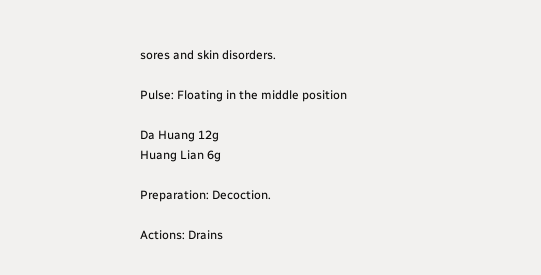sores and skin disorders.

Pulse: Floating in the middle position

Da Huang 12g
Huang Lian 6g

Preparation: Decoction.

Actions: Drains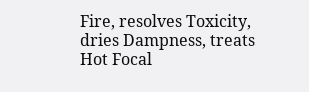Fire, resolves Toxicity, dries Dampness, treats Hot Focal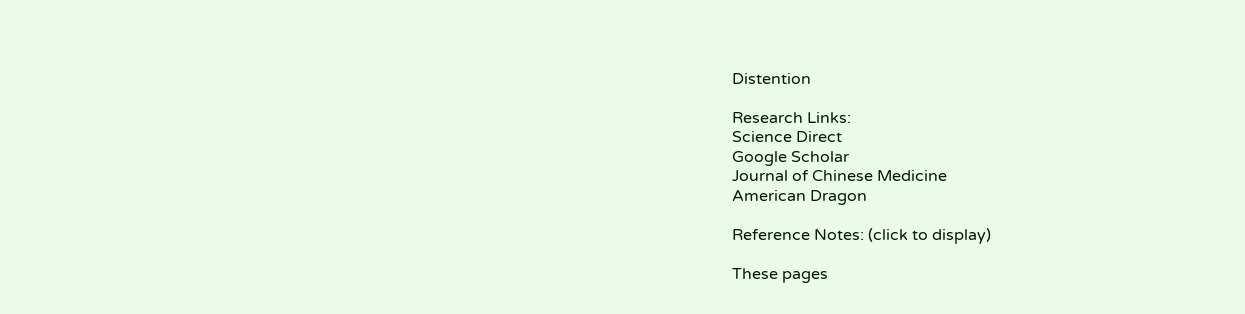Distention

Research Links:
Science Direct
Google Scholar
Journal of Chinese Medicine
American Dragon

Reference Notes: (click to display)

These pages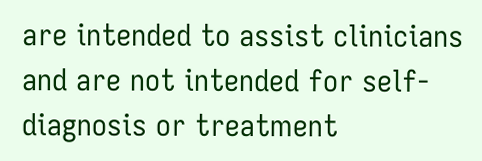are intended to assist clinicians and are not intended for self-diagnosis or treatment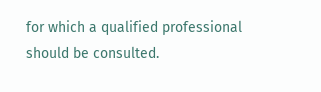for which a qualified professional should be consulted.